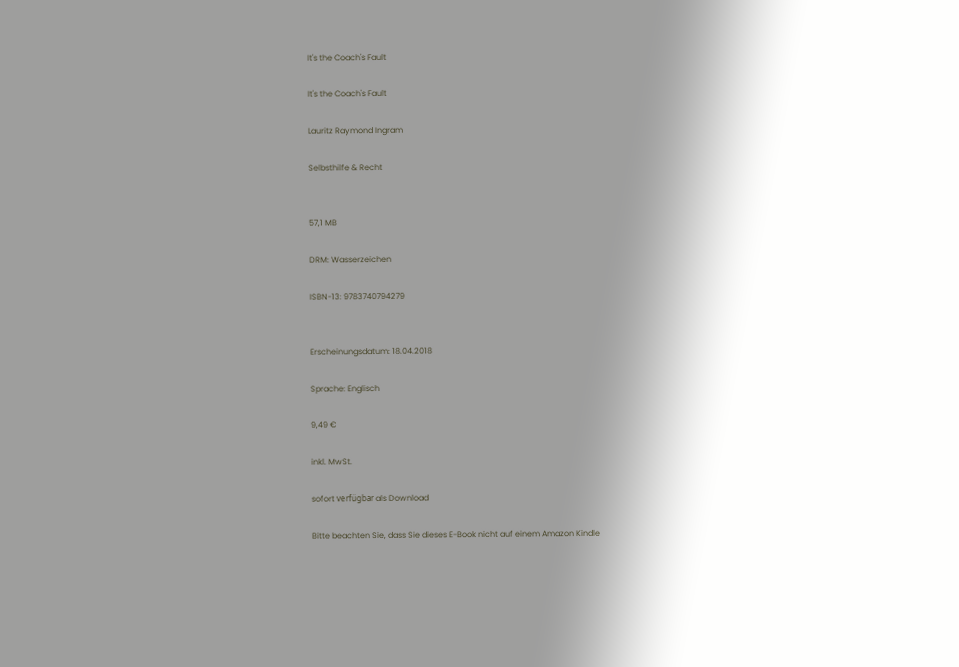It's the Coach's Fault

It's the Coach's Fault

Lauritz Raymond Ingram

Selbsthilfe & Recht


57,1 MB

DRM: Wasserzeichen

ISBN-13: 9783740794279


Erscheinungsdatum: 18.04.2018

Sprache: Englisch

9,49 €

inkl. MwSt.

sofort verfügbar als Download

Bitte beachten Sie, dass Sie dieses E-Book nicht auf einem Amazon Kindle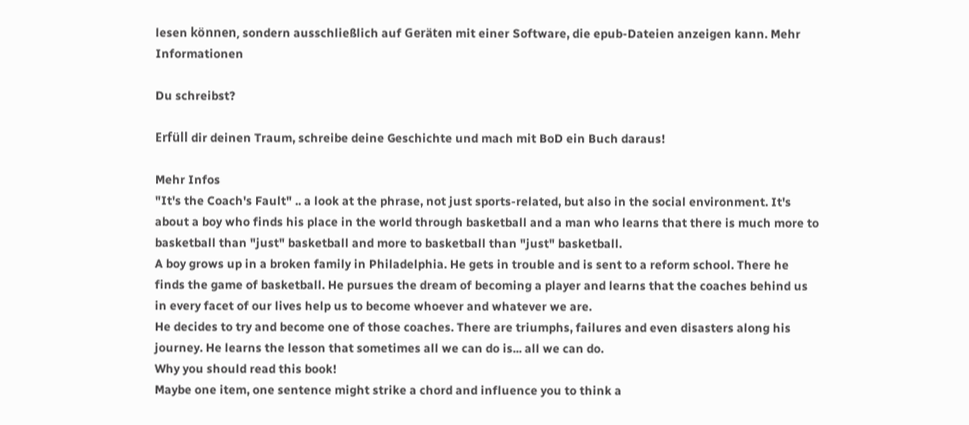lesen können, sondern ausschließlich auf Geräten mit einer Software, die epub-Dateien anzeigen kann. Mehr Informationen

Du schreibst?

Erfüll dir deinen Traum, schreibe deine Geschichte und mach mit BoD ein Buch daraus!

Mehr Infos
"It's the Coach's Fault" .. a look at the phrase, not just sports-related, but also in the social environment. It's about a boy who finds his place in the world through basketball and a man who learns that there is much more to basketball than "just" basketball and more to basketball than "just" basketball.
A boy grows up in a broken family in Philadelphia. He gets in trouble and is sent to a reform school. There he finds the game of basketball. He pursues the dream of becoming a player and learns that the coaches behind us in every facet of our lives help us to become whoever and whatever we are.
He decides to try and become one of those coaches. There are triumphs, failures and even disasters along his journey. He learns the lesson that sometimes all we can do is... all we can do.
Why you should read this book!
Maybe one item, one sentence might strike a chord and influence you to think a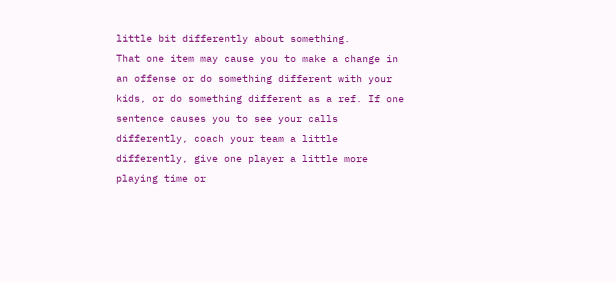little bit differently about something.
That one item may cause you to make a change in an offense or do something different with your kids, or do something different as a ref. If one sentence causes you to see your calls differently, coach your team a little differently, give one player a little more playing time or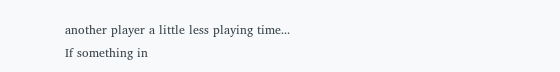another player a little less playing time...
If something in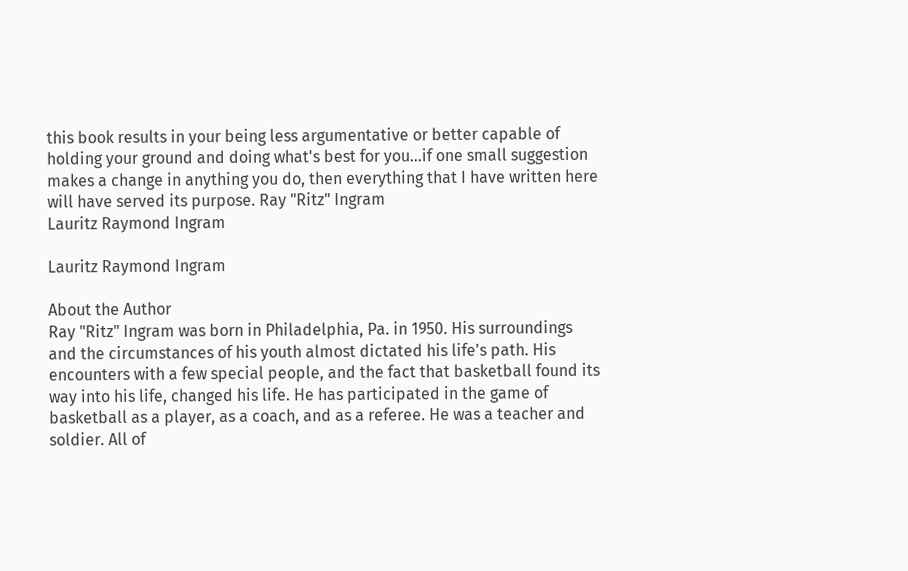this book results in your being less argumentative or better capable of holding your ground and doing what's best for you...if one small suggestion makes a change in anything you do, then everything that I have written here will have served its purpose. Ray "Ritz" Ingram
Lauritz Raymond Ingram

Lauritz Raymond Ingram

About the Author
Ray "Ritz" Ingram was born in Philadelphia, Pa. in 1950. His surroundings and the circumstances of his youth almost dictated his life's path. His encounters with a few special people, and the fact that basketball found its way into his life, changed his life. He has participated in the game of basketball as a player, as a coach, and as a referee. He was a teacher and soldier. All of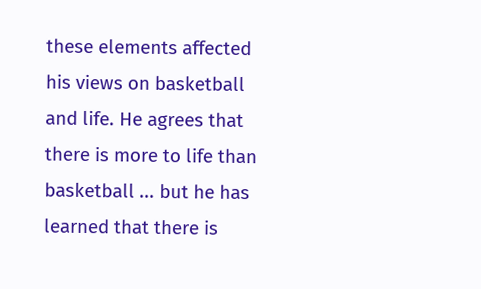these elements affected his views on basketball and life. He agrees that there is more to life than basketball ... but he has learned that there is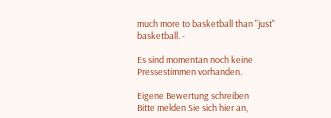much more to basketball than "just" basketball. -

Es sind momentan noch keine Pressestimmen vorhanden.

Eigene Bewertung schreiben
Bitte melden Sie sich hier an,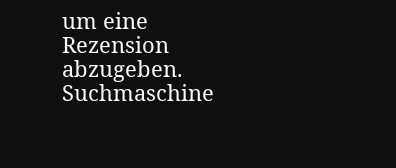um eine Rezension abzugeben.
Suchmaschine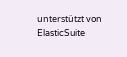unterstützt von ElasticSuite